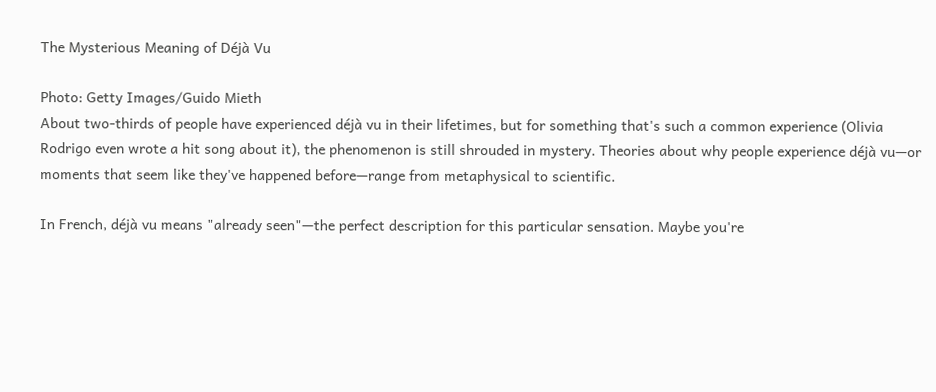The Mysterious Meaning of Déjà Vu

Photo: Getty Images/Guido Mieth
About two-thirds of people have experienced déjà vu in their lifetimes, but for something that's such a common experience (Olivia Rodrigo even wrote a hit song about it), the phenomenon is still shrouded in mystery. Theories about why people experience déjà vu—or moments that seem like they've happened before—range from metaphysical to scientific.

In French, déjà vu means "already seen"—the perfect description for this particular sensation. Maybe you're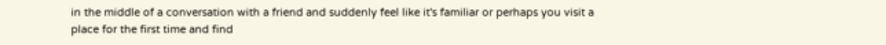in the middle of a conversation with a friend and suddenly feel like it's familiar or perhaps you visit a place for the first time and find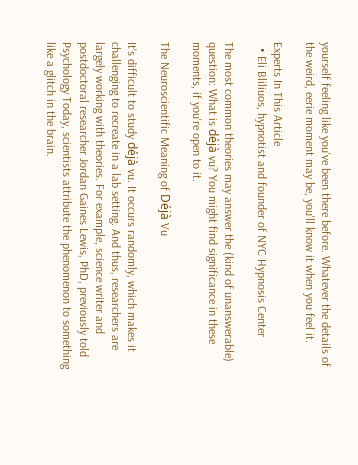yourself feeling like you've been there before. Whatever the details of the weird, eerie moment may be, you'll know it when you feel it.

Experts In This Article
  • Eli Bliliuos, hypnotist and founder of NYC Hypnosis Center

The most common theories may answer the (kind of unanswerable) question: What is déjà vu? You might find significance in these moments, if you're open to it.

The Neuroscientific Meaning of Déjà Vu

It's difficult to study déjà vu. It occurs randomly, which makes it challenging to recreate in a lab setting. And thus, researchers are largely working with theories. For example, science writer and postdoctoral researcher Jordan Gaines Lewis, PhD, previously told Psychology Today, scientists attribute the phenomenon to something like a glitch in the brain.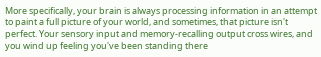More specifically, your brain is always processing information in an attempt to paint a full picture of your world, and sometimes, that picture isn't perfect. Your sensory input and memory-recalling output cross wires, and you wind up feeling you've been standing there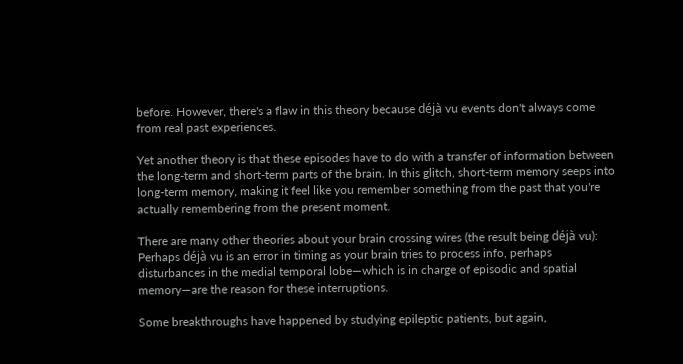before. However, there's a flaw in this theory because déjà vu events don't always come from real past experiences.

Yet another theory is that these episodes have to do with a transfer of information between the long-term and short-term parts of the brain. In this glitch, short-term memory seeps into long-term memory, making it feel like you remember something from the past that you're actually remembering from the present moment.

There are many other theories about your brain crossing wires (the result being déjà vu): Perhaps déjà vu is an error in timing as your brain tries to process info, perhaps disturbances in the medial temporal lobe—which is in charge of episodic and spatial memory—are the reason for these interruptions.

Some breakthroughs have happened by studying epileptic patients, but again,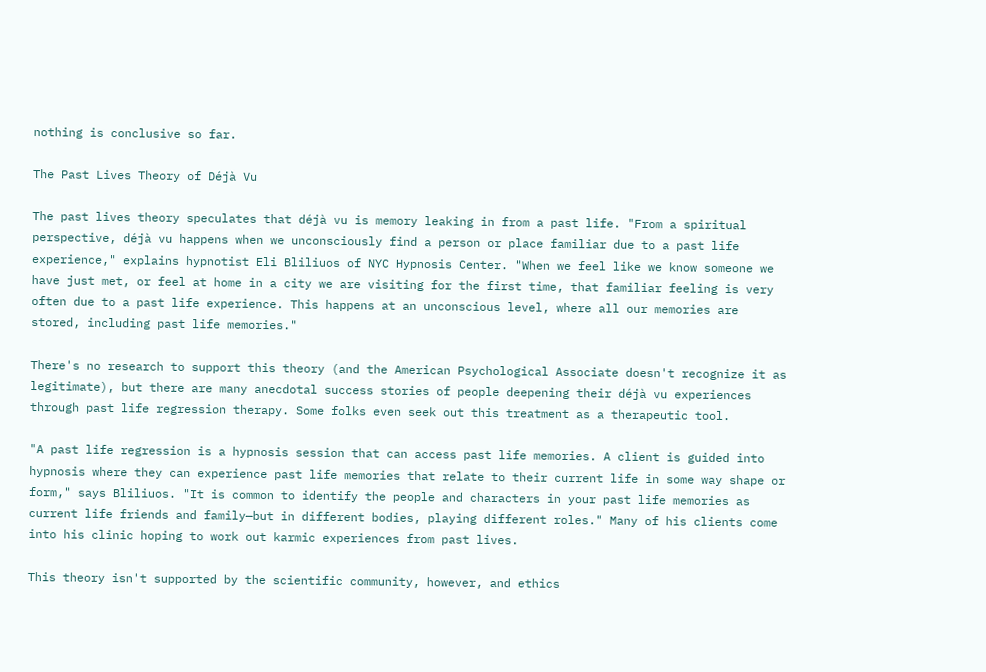nothing is conclusive so far.

The Past Lives Theory of Déjà Vu

The past lives theory speculates that déjà vu is memory leaking in from a past life. "From a spiritual perspective, déjà vu happens when we unconsciously find a person or place familiar due to a past life experience," explains hypnotist Eli Bliliuos of NYC Hypnosis Center. "When we feel like we know someone we have just met, or feel at home in a city we are visiting for the first time, that familiar feeling is very often due to a past life experience. This happens at an unconscious level, where all our memories are stored, including past life memories."

There's no research to support this theory (and the American Psychological Associate doesn't recognize it as legitimate), but there are many anecdotal success stories of people deepening their déjà vu experiences through past life regression therapy. Some folks even seek out this treatment as a therapeutic tool.

"A past life regression is a hypnosis session that can access past life memories. A client is guided into hypnosis where they can experience past life memories that relate to their current life in some way shape or form," says Bliliuos. "It is common to identify the people and characters in your past life memories as current life friends and family—but in different bodies, playing different roles." Many of his clients come into his clinic hoping to work out karmic experiences from past lives.

This theory isn't supported by the scientific community, however, and ethics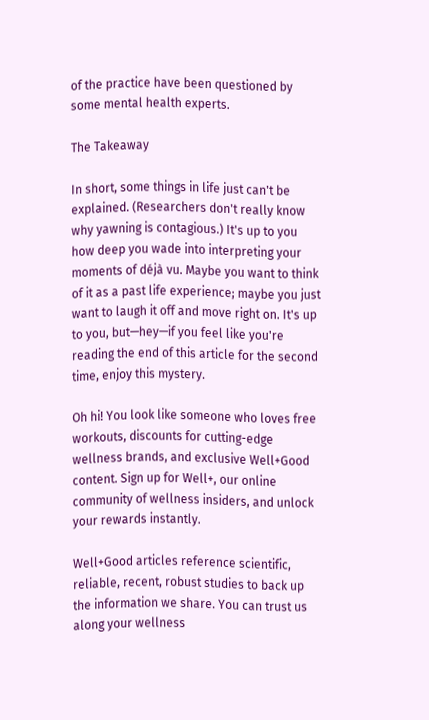of the practice have been questioned by some mental health experts.

The Takeaway

In short, some things in life just can't be explained. (Researchers don't really know why yawning is contagious.) It's up to you how deep you wade into interpreting your moments of déjà vu. Maybe you want to think of it as a past life experience; maybe you just want to laugh it off and move right on. It's up to you, but—hey—if you feel like you're reading the end of this article for the second time, enjoy this mystery.

Oh hi! You look like someone who loves free workouts, discounts for cutting-edge wellness brands, and exclusive Well+Good content. Sign up for Well+, our online community of wellness insiders, and unlock your rewards instantly.

Well+Good articles reference scientific, reliable, recent, robust studies to back up the information we share. You can trust us along your wellness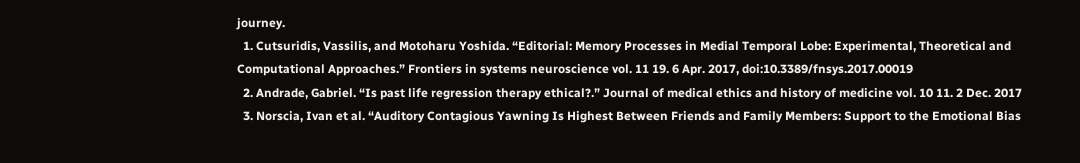journey.
  1. Cutsuridis, Vassilis, and Motoharu Yoshida. “Editorial: Memory Processes in Medial Temporal Lobe: Experimental, Theoretical and Computational Approaches.” Frontiers in systems neuroscience vol. 11 19. 6 Apr. 2017, doi:10.3389/fnsys.2017.00019
  2. Andrade, Gabriel. “Is past life regression therapy ethical?.” Journal of medical ethics and history of medicine vol. 10 11. 2 Dec. 2017
  3. Norscia, Ivan et al. “Auditory Contagious Yawning Is Highest Between Friends and Family Members: Support to the Emotional Bias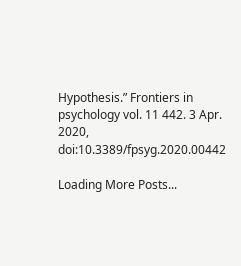Hypothesis.” Frontiers in psychology vol. 11 442. 3 Apr. 2020, doi:10.3389/fpsyg.2020.00442

Loading More Posts...